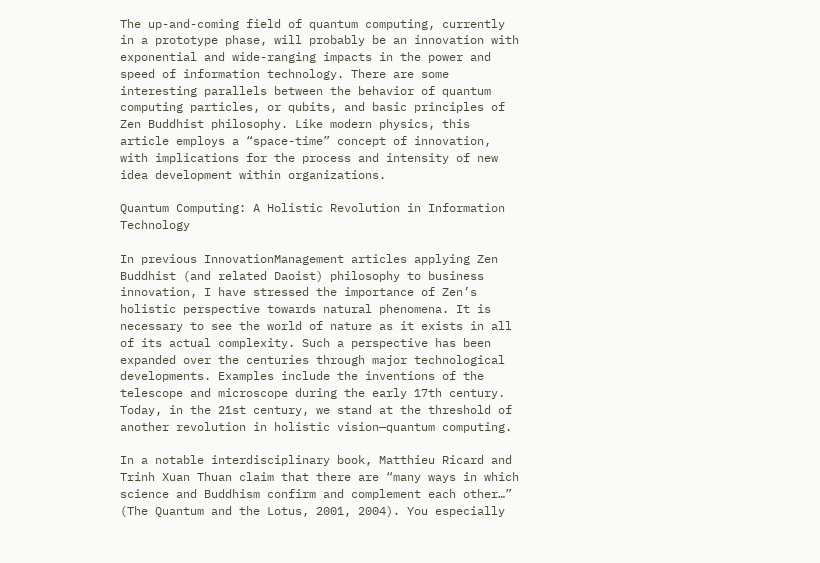The up-and-coming field of quantum computing, currently in a prototype phase, will probably be an innovation with exponential and wide-ranging impacts in the power and speed of information technology. There are some interesting parallels between the behavior of quantum computing particles, or qubits, and basic principles of Zen Buddhist philosophy. Like modern physics, this article employs a “space-time” concept of innovation, with implications for the process and intensity of new idea development within organizations.

Quantum Computing: A Holistic Revolution in Information Technology

In previous InnovationManagement articles applying Zen Buddhist (and related Daoist) philosophy to business innovation, I have stressed the importance of Zen’s holistic perspective towards natural phenomena. It is necessary to see the world of nature as it exists in all of its actual complexity. Such a perspective has been expanded over the centuries through major technological developments. Examples include the inventions of the telescope and microscope during the early 17th century. Today, in the 21st century, we stand at the threshold of another revolution in holistic vision—quantum computing.

In a notable interdisciplinary book, Matthieu Ricard and Trinh Xuan Thuan claim that there are “many ways in which science and Buddhism confirm and complement each other…” (The Quantum and the Lotus, 2001, 2004). You especially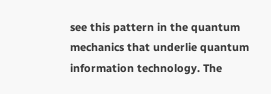see this pattern in the quantum mechanics that underlie quantum information technology. The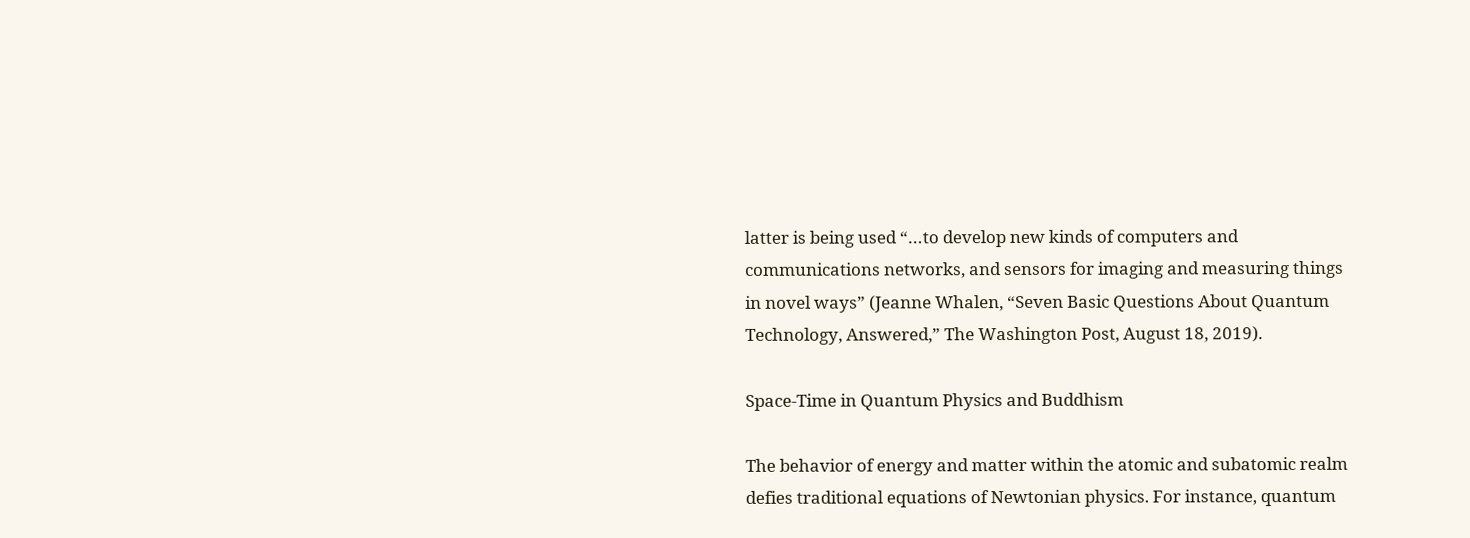latter is being used “…to develop new kinds of computers and communications networks, and sensors for imaging and measuring things in novel ways” (Jeanne Whalen, “Seven Basic Questions About Quantum Technology, Answered,” The Washington Post, August 18, 2019).

Space-Time in Quantum Physics and Buddhism

The behavior of energy and matter within the atomic and subatomic realm defies traditional equations of Newtonian physics. For instance, quantum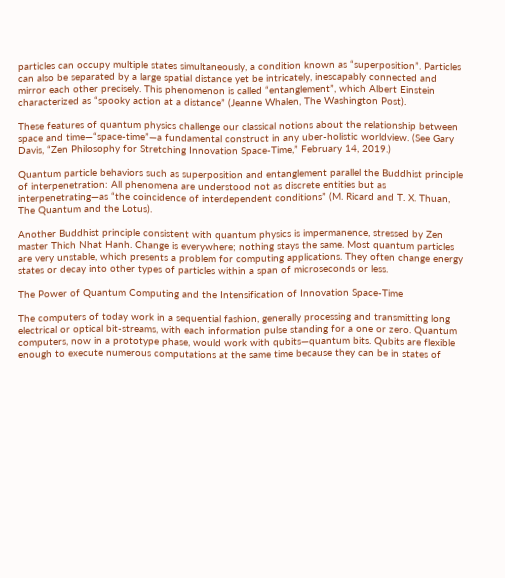particles can occupy multiple states simultaneously, a condition known as “superposition”. Particles can also be separated by a large spatial distance yet be intricately, inescapably connected and mirror each other precisely. This phenomenon is called “entanglement”, which Albert Einstein characterized as “spooky action at a distance” (Jeanne Whalen, The Washington Post).

These features of quantum physics challenge our classical notions about the relationship between space and time—“space-time”—a fundamental construct in any uber-holistic worldview. (See Gary Davis, “Zen Philosophy for Stretching Innovation Space-Time,” February 14, 2019.)

Quantum particle behaviors such as superposition and entanglement parallel the Buddhist principle of interpenetration: All phenomena are understood not as discrete entities but as interpenetrating—as “the coincidence of interdependent conditions” (M. Ricard and T. X. Thuan, The Quantum and the Lotus).

Another Buddhist principle consistent with quantum physics is impermanence, stressed by Zen master Thich Nhat Hanh. Change is everywhere; nothing stays the same. Most quantum particles are very unstable, which presents a problem for computing applications. They often change energy states or decay into other types of particles within a span of microseconds or less.

The Power of Quantum Computing and the Intensification of Innovation Space-Time

The computers of today work in a sequential fashion, generally processing and transmitting long electrical or optical bit-streams, with each information pulse standing for a one or zero. Quantum computers, now in a prototype phase, would work with qubits—quantum bits. Qubits are flexible enough to execute numerous computations at the same time because they can be in states of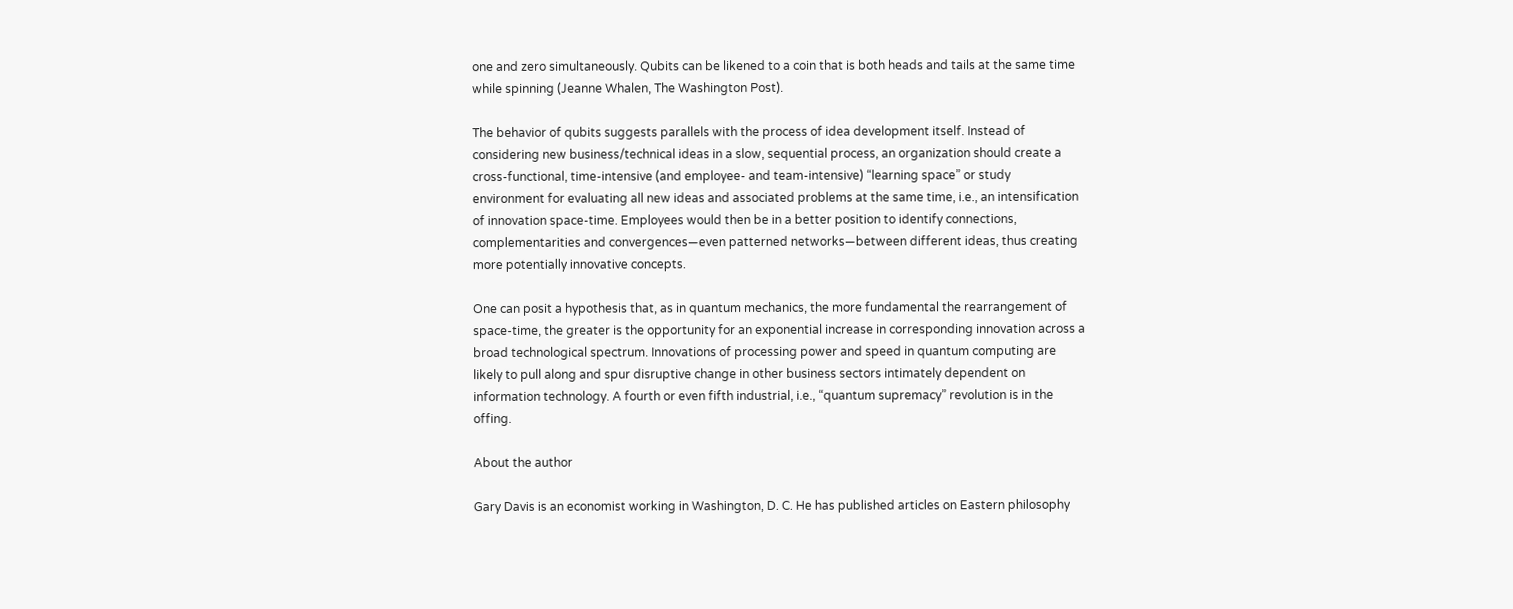one and zero simultaneously. Qubits can be likened to a coin that is both heads and tails at the same time while spinning (Jeanne Whalen, The Washington Post).

The behavior of qubits suggests parallels with the process of idea development itself. Instead of considering new business/technical ideas in a slow, sequential process, an organization should create a cross-functional, time-intensive (and employee- and team-intensive) “learning space” or study environment for evaluating all new ideas and associated problems at the same time, i.e., an intensification of innovation space-time. Employees would then be in a better position to identify connections, complementarities and convergences—even patterned networks—between different ideas, thus creating more potentially innovative concepts.

One can posit a hypothesis that, as in quantum mechanics, the more fundamental the rearrangement of space-time, the greater is the opportunity for an exponential increase in corresponding innovation across a broad technological spectrum. Innovations of processing power and speed in quantum computing are likely to pull along and spur disruptive change in other business sectors intimately dependent on information technology. A fourth or even fifth industrial, i.e., “quantum supremacy” revolution is in the offing.

About the author

Gary Davis is an economist working in Washington, D. C. He has published articles on Eastern philosophy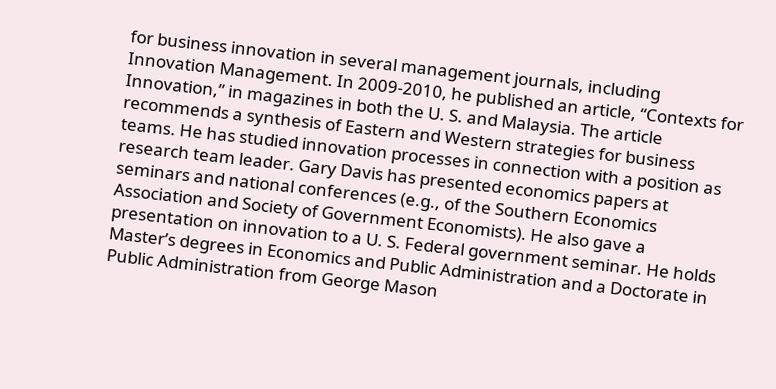for business innovation in several management journals, including Innovation Management. In 2009-2010, he published an article, “Contexts for Innovation,” in magazines in both the U. S. and Malaysia. The article recommends a synthesis of Eastern and Western strategies for business teams. He has studied innovation processes in connection with a position as research team leader. Gary Davis has presented economics papers at seminars and national conferences (e.g., of the Southern Economics Association and Society of Government Economists). He also gave a presentation on innovation to a U. S. Federal government seminar. He holds Master’s degrees in Economics and Public Administration and a Doctorate in Public Administration from George Mason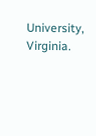University, Virginia.